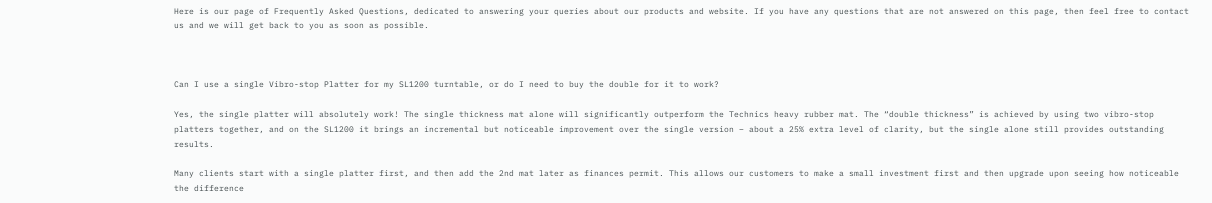Here is our page of Frequently Asked Questions, dedicated to answering your queries about our products and website. If you have any questions that are not answered on this page, then feel free to contact us and we will get back to you as soon as possible.



Can I use a single Vibro-stop Platter for my SL1200 turntable, or do I need to buy the double for it to work?

Yes, the single platter will absolutely work! The single thickness mat alone will significantly outperform the Technics heavy rubber mat. The “double thickness” is achieved by using two vibro-stop platters together, and on the SL1200 it brings an incremental but noticeable improvement over the single version – about a 25% extra level of clarity, but the single alone still provides outstanding results.

Many clients start with a single platter first, and then add the 2nd mat later as finances permit. This allows our customers to make a small investment first and then upgrade upon seeing how noticeable the difference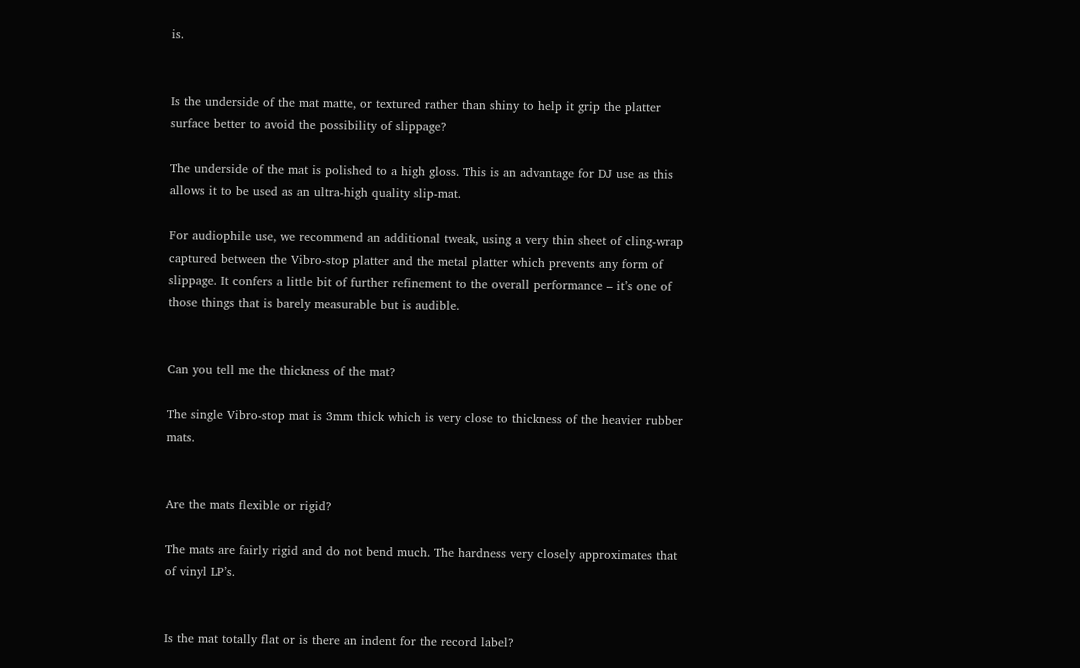is.


Is the underside of the mat matte, or textured rather than shiny to help it grip the platter surface better to avoid the possibility of slippage?

The underside of the mat is polished to a high gloss. This is an advantage for DJ use as this allows it to be used as an ultra-high quality slip-mat.

For audiophile use, we recommend an additional tweak, using a very thin sheet of cling-wrap captured between the Vibro-stop platter and the metal platter which prevents any form of slippage. It confers a little bit of further refinement to the overall performance – it’s one of those things that is barely measurable but is audible.


Can you tell me the thickness of the mat?

The single Vibro-stop mat is 3mm thick which is very close to thickness of the heavier rubber mats.


Are the mats flexible or rigid?

The mats are fairly rigid and do not bend much. The hardness very closely approximates that of vinyl LP’s.


Is the mat totally flat or is there an indent for the record label?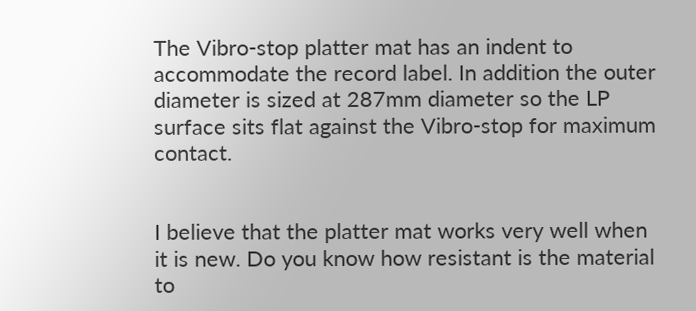The Vibro-stop platter mat has an indent to accommodate the record label. In addition the outer diameter is sized at 287mm diameter so the LP surface sits flat against the Vibro-stop for maximum contact.


I believe that the platter mat works very well when it is new. Do you know how resistant is the material to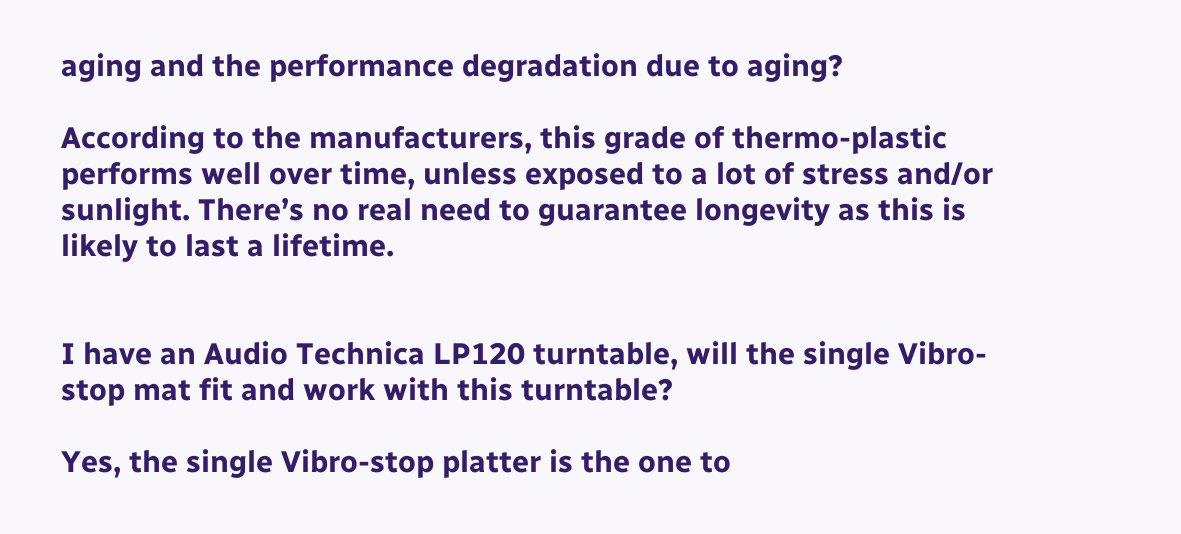aging and the performance degradation due to aging?

According to the manufacturers, this grade of thermo-plastic performs well over time, unless exposed to a lot of stress and/or sunlight. There’s no real need to guarantee longevity as this is likely to last a lifetime.


I have an Audio Technica LP120 turntable, will the single Vibro-stop mat fit and work with this turntable?

Yes, the single Vibro-stop platter is the one to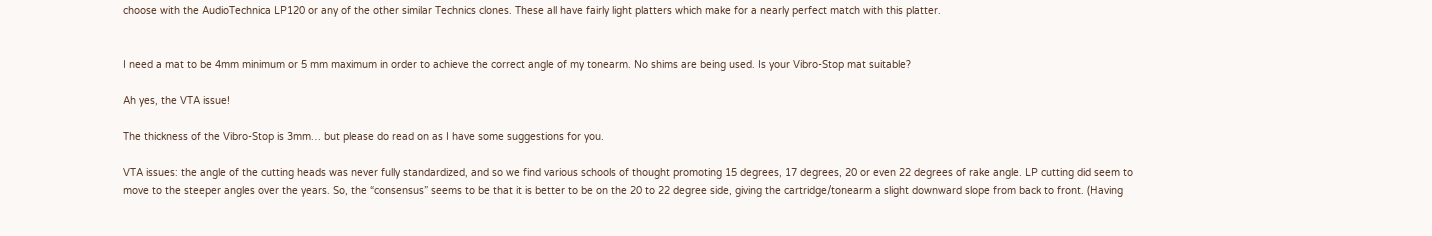choose with the AudioTechnica LP120 or any of the other similar Technics clones. These all have fairly light platters which make for a nearly perfect match with this platter.


I need a mat to be 4mm minimum or 5 mm maximum in order to achieve the correct angle of my tonearm. No shims are being used. Is your Vibro-Stop mat suitable?

Ah yes, the VTA issue!

The thickness of the Vibro-Stop is 3mm… but please do read on as I have some suggestions for you.

VTA issues: the angle of the cutting heads was never fully standardized, and so we find various schools of thought promoting 15 degrees, 17 degrees, 20 or even 22 degrees of rake angle. LP cutting did seem to move to the steeper angles over the years. So, the “consensus” seems to be that it is better to be on the 20 to 22 degree side, giving the cartridge/tonearm a slight downward slope from back to front. (Having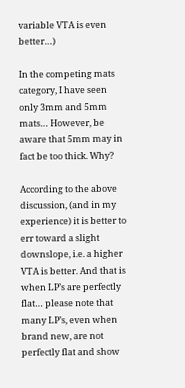variable VTA is even better…)

In the competing mats category, I have seen only 3mm and 5mm mats… However, be aware that 5mm may in fact be too thick. Why?

According to the above discussion, (and in my experience) it is better to err toward a slight downslope, i.e. a higher VTA is better. And that is when LP’s are perfectly flat… please note that many LP’s, even when brand new, are not perfectly flat and show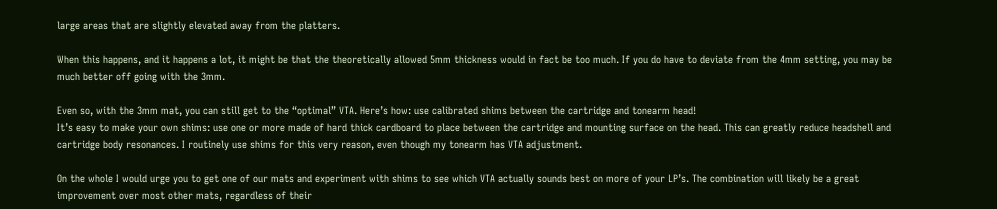large areas that are slightly elevated away from the platters.

When this happens, and it happens a lot, it might be that the theoretically allowed 5mm thickness would in fact be too much. If you do have to deviate from the 4mm setting, you may be much better off going with the 3mm.

Even so, with the 3mm mat, you can still get to the “optimal” VTA. Here’s how: use calibrated shims between the cartridge and tonearm head!
It’s easy to make your own shims: use one or more made of hard thick cardboard to place between the cartridge and mounting surface on the head. This can greatly reduce headshell and cartridge body resonances. I routinely use shims for this very reason, even though my tonearm has VTA adjustment.

On the whole I would urge you to get one of our mats and experiment with shims to see which VTA actually sounds best on more of your LP’s. The combination will likely be a great improvement over most other mats, regardless of their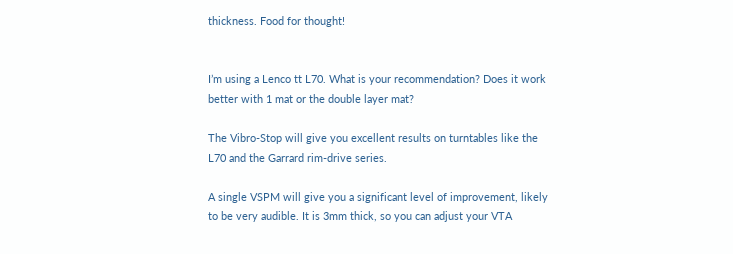thickness. Food for thought!


I’m using a Lenco tt L70. What is your recommendation? Does it work better with 1 mat or the double layer mat?

The Vibro-Stop will give you excellent results on turntables like the L70 and the Garrard rim-drive series.

A single VSPM will give you a significant level of improvement, likely to be very audible. It is 3mm thick, so you can adjust your VTA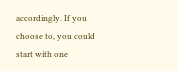accordingly. If you choose to, you could start with one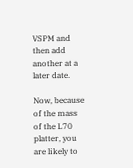VSPM and then add another at a later date.

Now, because of the mass of the L70 platter, you are likely to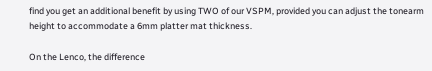find you get an additional benefit by using TWO of our VSPM, provided you can adjust the tonearm height to accommodate a 6mm platter mat thickness.

On the Lenco, the difference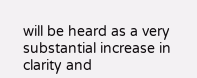will be heard as a very substantial increase in clarity and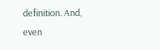definition. And, even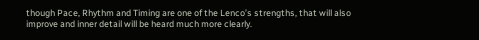though Pace, Rhythm and Timing are one of the Lenco’s strengths, that will also improve and inner detail will be heard much more clearly.